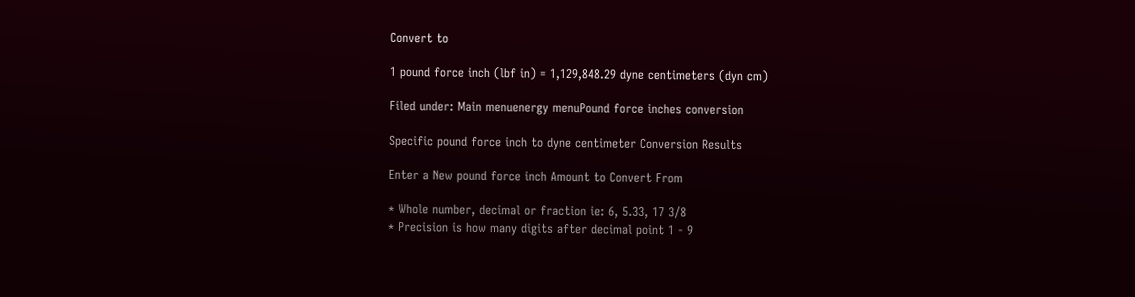Convert to

1 pound force inch (lbf in) = 1,129,848.29 dyne centimeters (dyn cm)

Filed under: Main menuenergy menuPound force inches conversion

Specific pound force inch to dyne centimeter Conversion Results

Enter a New pound force inch Amount to Convert From

* Whole number, decimal or fraction ie: 6, 5.33, 17 3/8
* Precision is how many digits after decimal point 1 - 9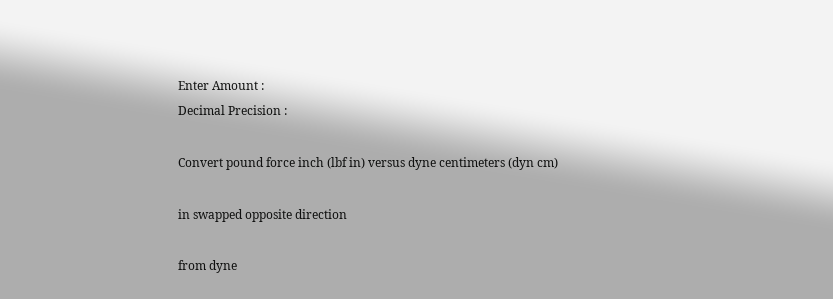Enter Amount :
Decimal Precision :

Convert pound force inch (lbf in) versus dyne centimeters (dyn cm)

in swapped opposite direction

from dyne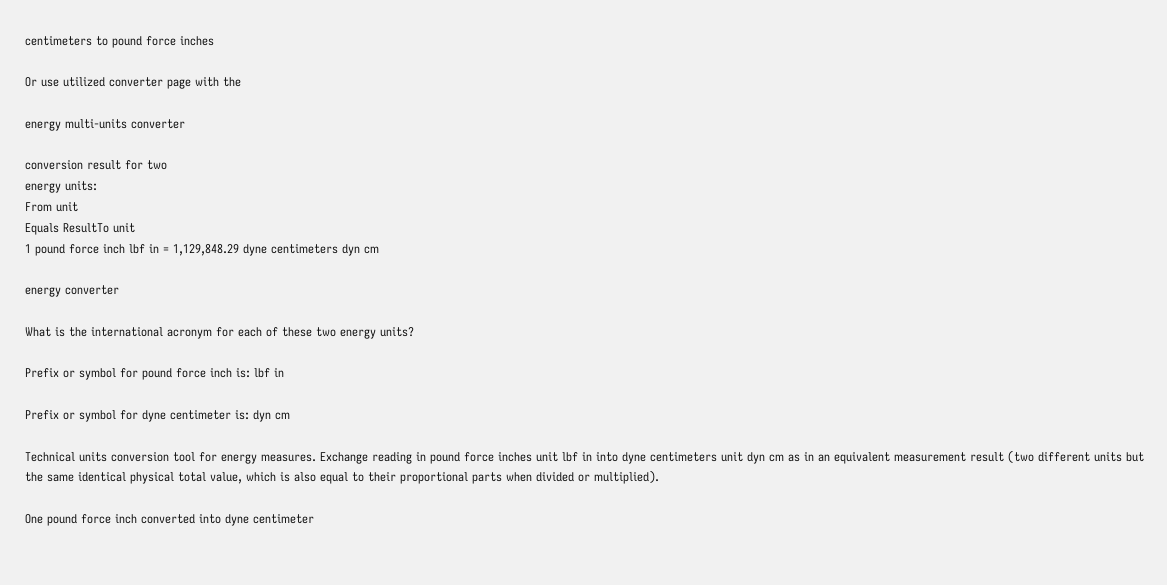centimeters to pound force inches

Or use utilized converter page with the

energy multi-units converter

conversion result for two
energy units:
From unit
Equals ResultTo unit
1 pound force inch lbf in = 1,129,848.29 dyne centimeters dyn cm

energy converter

What is the international acronym for each of these two energy units?

Prefix or symbol for pound force inch is: lbf in

Prefix or symbol for dyne centimeter is: dyn cm

Technical units conversion tool for energy measures. Exchange reading in pound force inches unit lbf in into dyne centimeters unit dyn cm as in an equivalent measurement result (two different units but the same identical physical total value, which is also equal to their proportional parts when divided or multiplied).

One pound force inch converted into dyne centimeter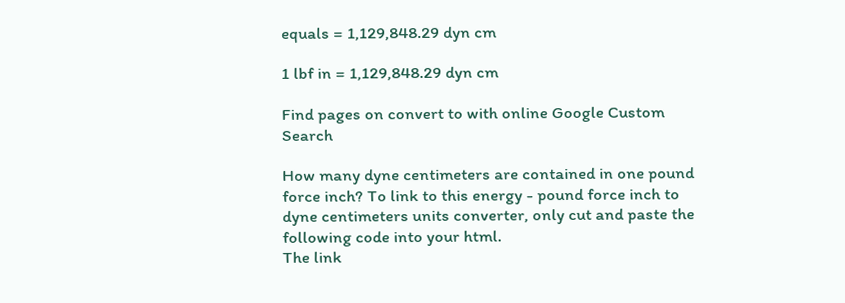equals = 1,129,848.29 dyn cm

1 lbf in = 1,129,848.29 dyn cm

Find pages on convert to with online Google Custom Search

How many dyne centimeters are contained in one pound force inch? To link to this energy - pound force inch to dyne centimeters units converter, only cut and paste the following code into your html.
The link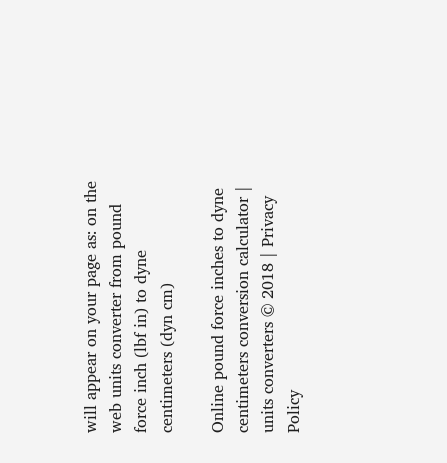will appear on your page as: on the web units converter from pound force inch (lbf in) to dyne centimeters (dyn cm)

Online pound force inches to dyne centimeters conversion calculator | units converters © 2018 | Privacy Policy